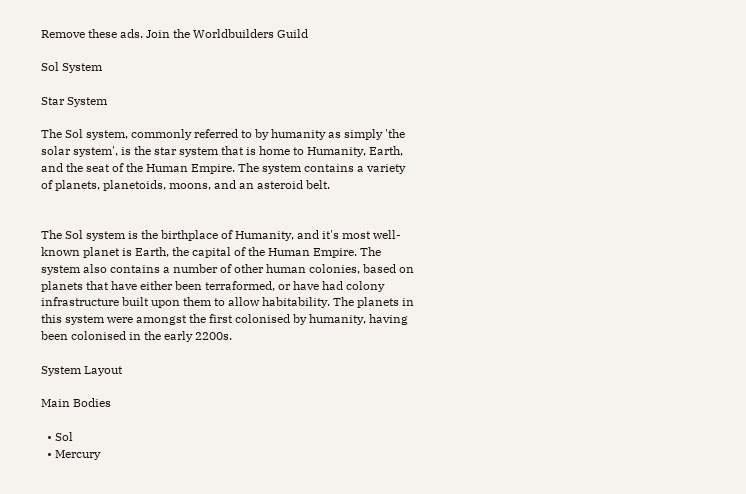Remove these ads. Join the Worldbuilders Guild

Sol System

Star System

The Sol system, commonly referred to by humanity as simply 'the solar system', is the star system that is home to Humanity, Earth, and the seat of the Human Empire. The system contains a variety of planets, planetoids, moons, and an asteroid belt.


The Sol system is the birthplace of Humanity, and it's most well-known planet is Earth, the capital of the Human Empire. The system also contains a number of other human colonies, based on planets that have either been terraformed, or have had colony infrastructure built upon them to allow habitability. The planets in this system were amongst the first colonised by humanity, having been colonised in the early 2200s.

System Layout

Main Bodies

  • Sol
  • Mercury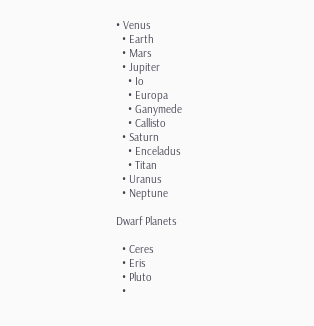• Venus
  • Earth
  • Mars
  • Jupiter
    • Io
    • Europa
    • Ganymede
    • Callisto
  • Saturn
    • Enceladus
    • Titan
  • Uranus
  • Neptune

Dwarf Planets

  • Ceres
  • Eris
  • Pluto
  •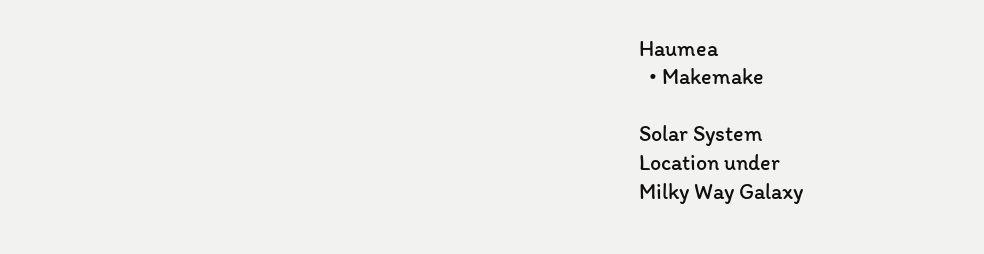Haumea
  • Makemake

Solar System
Location under
Milky Way Galaxy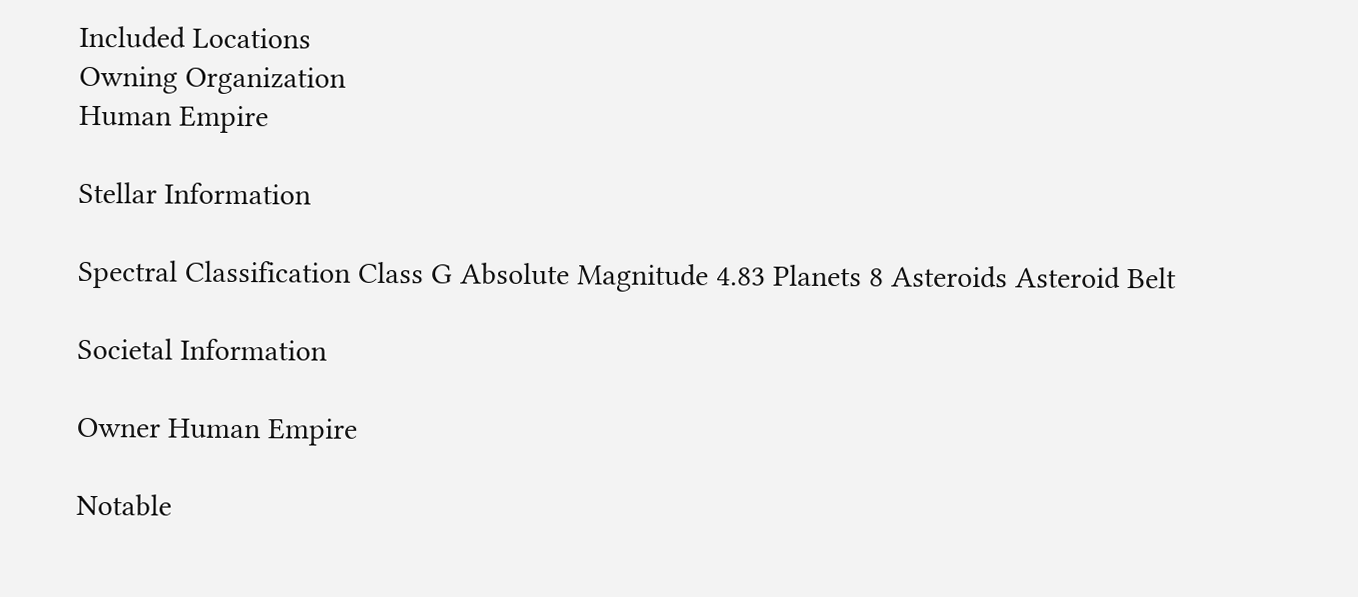Included Locations
Owning Organization
Human Empire

Stellar Information

Spectral Classification Class G Absolute Magnitude 4.83 Planets 8 Asteroids Asteroid Belt

Societal Information

Owner Human Empire

Notable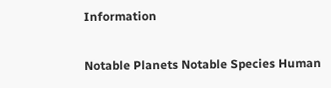Information

Notable Planets Notable Species Human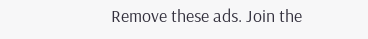Remove these ads. Join the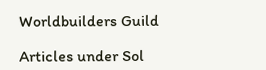Worldbuilders Guild

Articles under Sol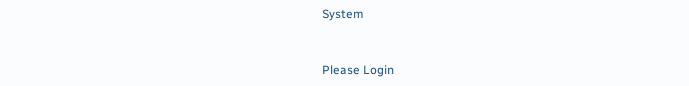System


Please Login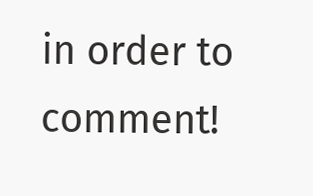in order to comment!